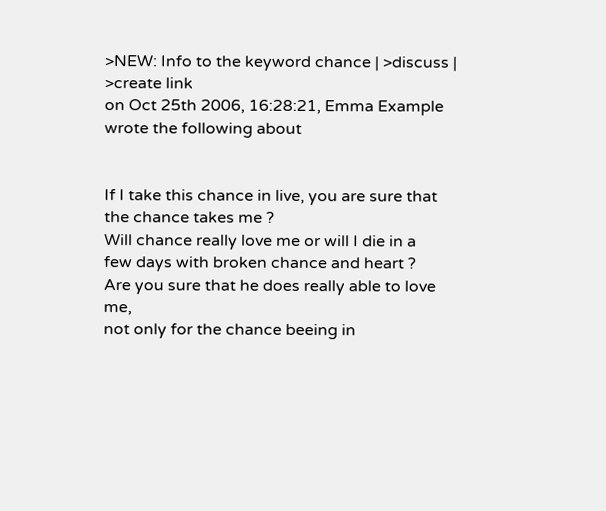>NEW: Info to the keyword chance | >discuss | >create link
on Oct 25th 2006, 16:28:21, Emma Example wrote the following about


If I take this chance in live, you are sure that
the chance takes me ?
Will chance really love me or will I die in a
few days with broken chance and heart ?
Are you sure that he does really able to love me,
not only for the chance beeing in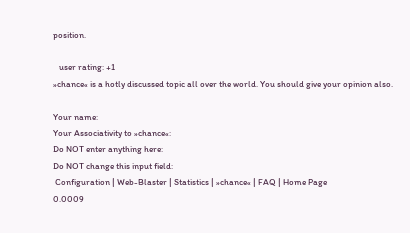position.

   user rating: +1
»chance« is a hotly discussed topic all over the world. You should give your opinion also.

Your name:
Your Associativity to »chance«:
Do NOT enter anything here:
Do NOT change this input field:
 Configuration | Web-Blaster | Statistics | »chance« | FAQ | Home Page
0.0009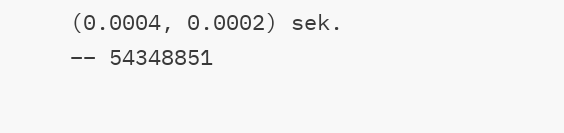(0.0004, 0.0002) sek. –– 54348851